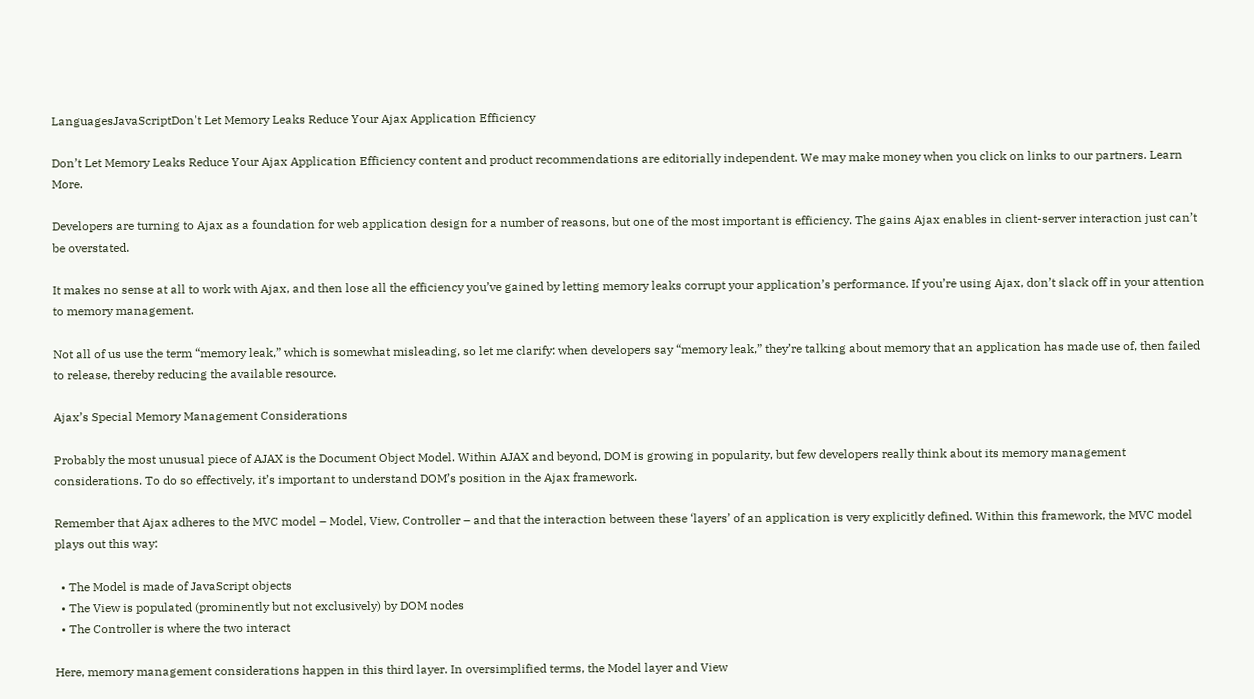LanguagesJavaScriptDon't Let Memory Leaks Reduce Your Ajax Application Efficiency

Don’t Let Memory Leaks Reduce Your Ajax Application Efficiency content and product recommendations are editorially independent. We may make money when you click on links to our partners. Learn More.

Developers are turning to Ajax as a foundation for web application design for a number of reasons, but one of the most important is efficiency. The gains Ajax enables in client-server interaction just can’t be overstated.

It makes no sense at all to work with Ajax, and then lose all the efficiency you’ve gained by letting memory leaks corrupt your application’s performance. If you’re using Ajax, don’t slack off in your attention to memory management.

Not all of us use the term “memory leak,” which is somewhat misleading, so let me clarify: when developers say “memory leak,” they’re talking about memory that an application has made use of, then failed to release, thereby reducing the available resource.

Ajax’s Special Memory Management Considerations

Probably the most unusual piece of AJAX is the Document Object Model. Within AJAX and beyond, DOM is growing in popularity, but few developers really think about its memory management considerations. To do so effectively, it’s important to understand DOM’s position in the Ajax framework.

Remember that Ajax adheres to the MVC model – Model, View, Controller – and that the interaction between these ‘layers’ of an application is very explicitly defined. Within this framework, the MVC model plays out this way:

  • The Model is made of JavaScript objects
  • The View is populated (prominently but not exclusively) by DOM nodes
  • The Controller is where the two interact

Here, memory management considerations happen in this third layer. In oversimplified terms, the Model layer and View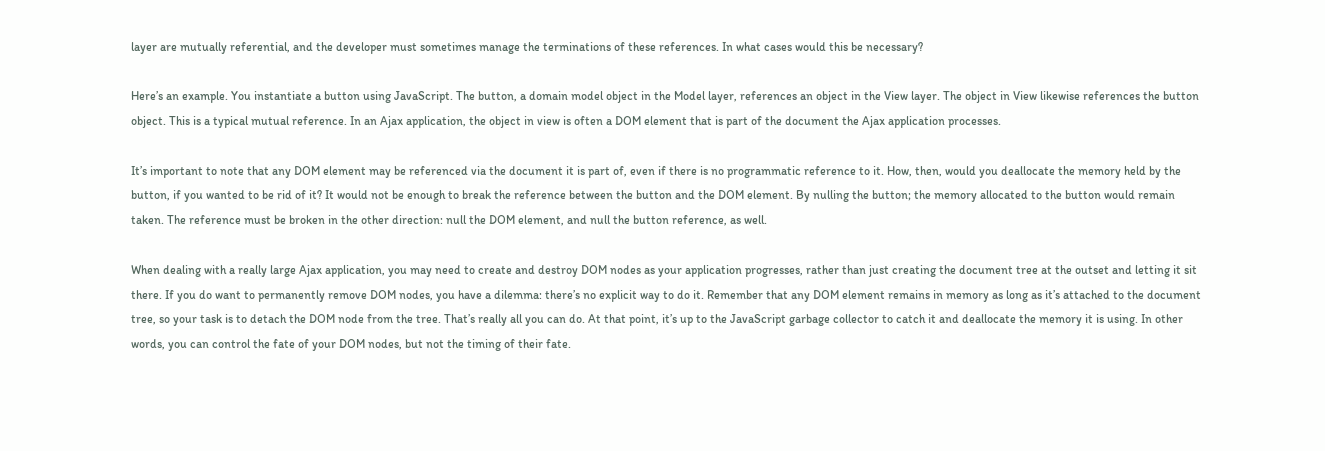layer are mutually referential, and the developer must sometimes manage the terminations of these references. In what cases would this be necessary?

Here’s an example. You instantiate a button using JavaScript. The button, a domain model object in the Model layer, references an object in the View layer. The object in View likewise references the button object. This is a typical mutual reference. In an Ajax application, the object in view is often a DOM element that is part of the document the Ajax application processes.

It’s important to note that any DOM element may be referenced via the document it is part of, even if there is no programmatic reference to it. How, then, would you deallocate the memory held by the button, if you wanted to be rid of it? It would not be enough to break the reference between the button and the DOM element. By nulling the button; the memory allocated to the button would remain taken. The reference must be broken in the other direction: null the DOM element, and null the button reference, as well.

When dealing with a really large Ajax application, you may need to create and destroy DOM nodes as your application progresses, rather than just creating the document tree at the outset and letting it sit there. If you do want to permanently remove DOM nodes, you have a dilemma: there’s no explicit way to do it. Remember that any DOM element remains in memory as long as it’s attached to the document tree, so your task is to detach the DOM node from the tree. That’s really all you can do. At that point, it’s up to the JavaScript garbage collector to catch it and deallocate the memory it is using. In other words, you can control the fate of your DOM nodes, but not the timing of their fate.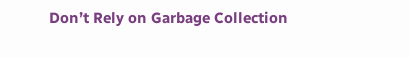Don’t Rely on Garbage Collection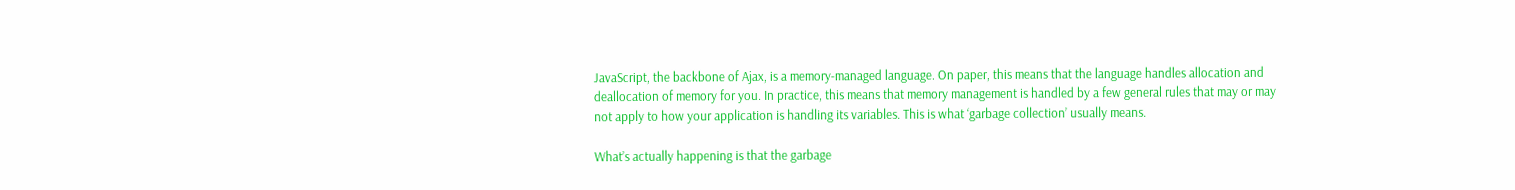JavaScript, the backbone of Ajax, is a memory-managed language. On paper, this means that the language handles allocation and deallocation of memory for you. In practice, this means that memory management is handled by a few general rules that may or may not apply to how your application is handling its variables. This is what ‘garbage collection’ usually means.

What’s actually happening is that the garbage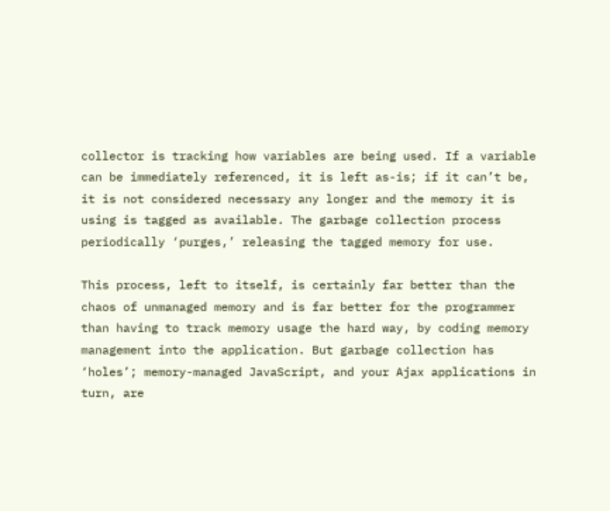collector is tracking how variables are being used. If a variable can be immediately referenced, it is left as-is; if it can’t be, it is not considered necessary any longer and the memory it is using is tagged as available. The garbage collection process periodically ‘purges,’ releasing the tagged memory for use.

This process, left to itself, is certainly far better than the chaos of unmanaged memory and is far better for the programmer than having to track memory usage the hard way, by coding memory management into the application. But garbage collection has ‘holes’; memory-managed JavaScript, and your Ajax applications in turn, are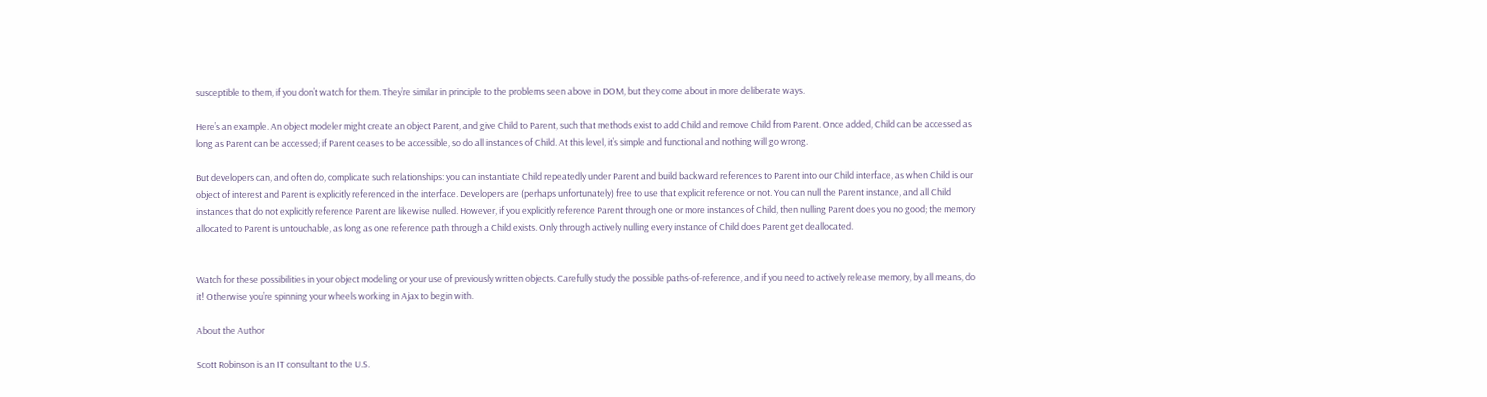susceptible to them, if you don’t watch for them. They’re similar in principle to the problems seen above in DOM, but they come about in more deliberate ways.

Here’s an example. An object modeler might create an object Parent, and give Child to Parent, such that methods exist to add Child and remove Child from Parent. Once added, Child can be accessed as long as Parent can be accessed; if Parent ceases to be accessible, so do all instances of Child. At this level, it’s simple and functional and nothing will go wrong.

But developers can, and often do, complicate such relationships: you can instantiate Child repeatedly under Parent and build backward references to Parent into our Child interface, as when Child is our object of interest and Parent is explicitly referenced in the interface. Developers are (perhaps unfortunately) free to use that explicit reference or not. You can null the Parent instance, and all Child instances that do not explicitly reference Parent are likewise nulled. However, if you explicitly reference Parent through one or more instances of Child, then nulling Parent does you no good; the memory allocated to Parent is untouchable, as long as one reference path through a Child exists. Only through actively nulling every instance of Child does Parent get deallocated.


Watch for these possibilities in your object modeling or your use of previously written objects. Carefully study the possible paths-of-reference, and if you need to actively release memory, by all means, do it! Otherwise you’re spinning your wheels working in Ajax to begin with.

About the Author

Scott Robinson is an IT consultant to the U.S.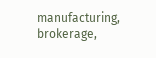manufacturing, brokerage,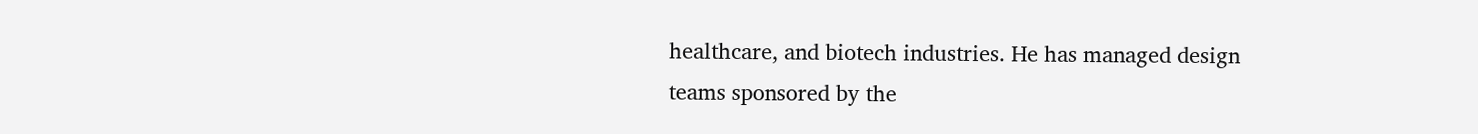healthcare, and biotech industries. He has managed design teams sponsored by the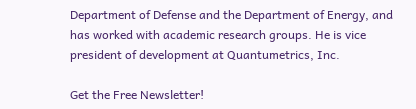Department of Defense and the Department of Energy, and has worked with academic research groups. He is vice president of development at Quantumetrics, Inc.

Get the Free Newsletter!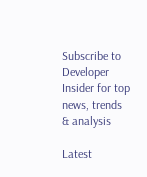Subscribe to Developer Insider for top news, trends & analysis

Latest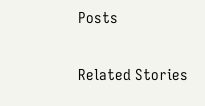Posts

Related Stories